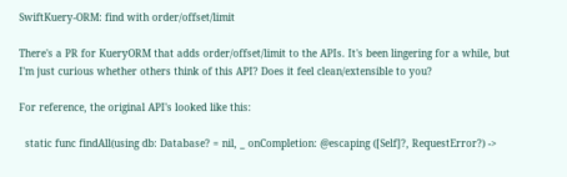SwiftKuery-ORM: find with order/offset/limit

There's a PR for KueryORM that adds order/offset/limit to the APIs. It's been lingering for a while, but I'm just curious whether others think of this API? Does it feel clean/extensible to you?

For reference, the original API's looked like this:

  static func findAll(using db: Database? = nil, _ onCompletion: @escaping ([Self]?, RequestError?) ->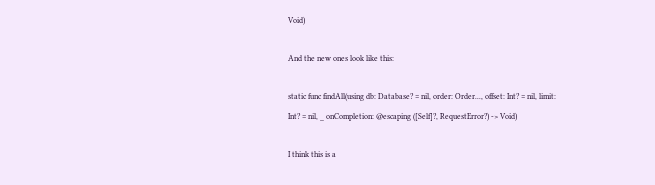Void)

And the new ones look like this:

static func findAll(using db: Database? = nil, order: Order..., offset: Int? = nil, limit: Int? = nil, _ onCompletion: @escaping ([Self]?, RequestError?) -> Void)

I think this is a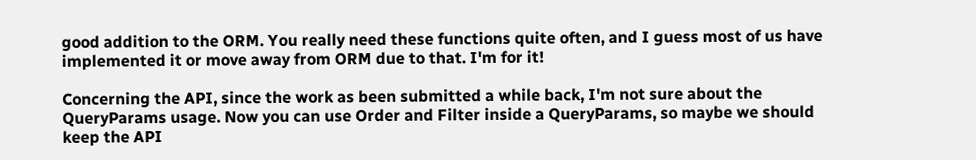good addition to the ORM. You really need these functions quite often, and I guess most of us have implemented it or move away from ORM due to that. I'm for it!

Concerning the API, since the work as been submitted a while back, I'm not sure about the QueryParams usage. Now you can use Order and Filter inside a QueryParams, so maybe we should keep the API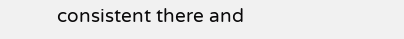consistent there and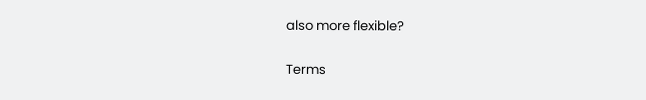also more flexible?

Terms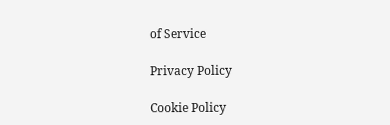of Service

Privacy Policy

Cookie Policy